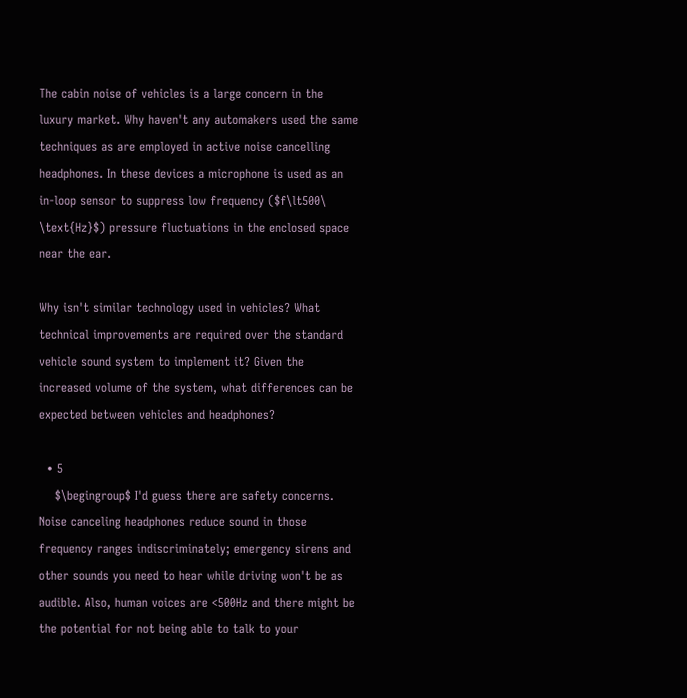The cabin noise of vehicles is a large concern in the luxury market. Why haven't any automakers used the same techniques as are employed in active noise cancelling headphones. In these devices a microphone is used as an in-loop sensor to suppress low frequency ($f\lt500\ \text{Hz}$) pressure fluctuations in the enclosed space near the ear.

Why isn't similar technology used in vehicles? What technical improvements are required over the standard vehicle sound system to implement it? Given the increased volume of the system, what differences can be expected between vehicles and headphones?

  • 5
    $\begingroup$ I'd guess there are safety concerns. Noise canceling headphones reduce sound in those frequency ranges indiscriminately; emergency sirens and other sounds you need to hear while driving won't be as audible. Also, human voices are <500Hz and there might be the potential for not being able to talk to your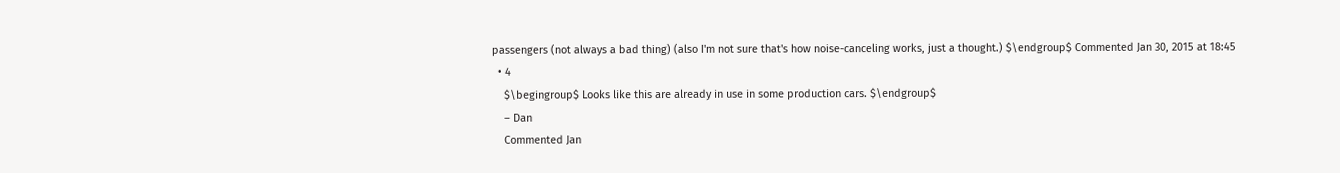passengers (not always a bad thing) (also I'm not sure that's how noise-canceling works, just a thought.) $\endgroup$ Commented Jan 30, 2015 at 18:45
  • 4
    $\begingroup$ Looks like this are already in use in some production cars. $\endgroup$
    – Dan
    Commented Jan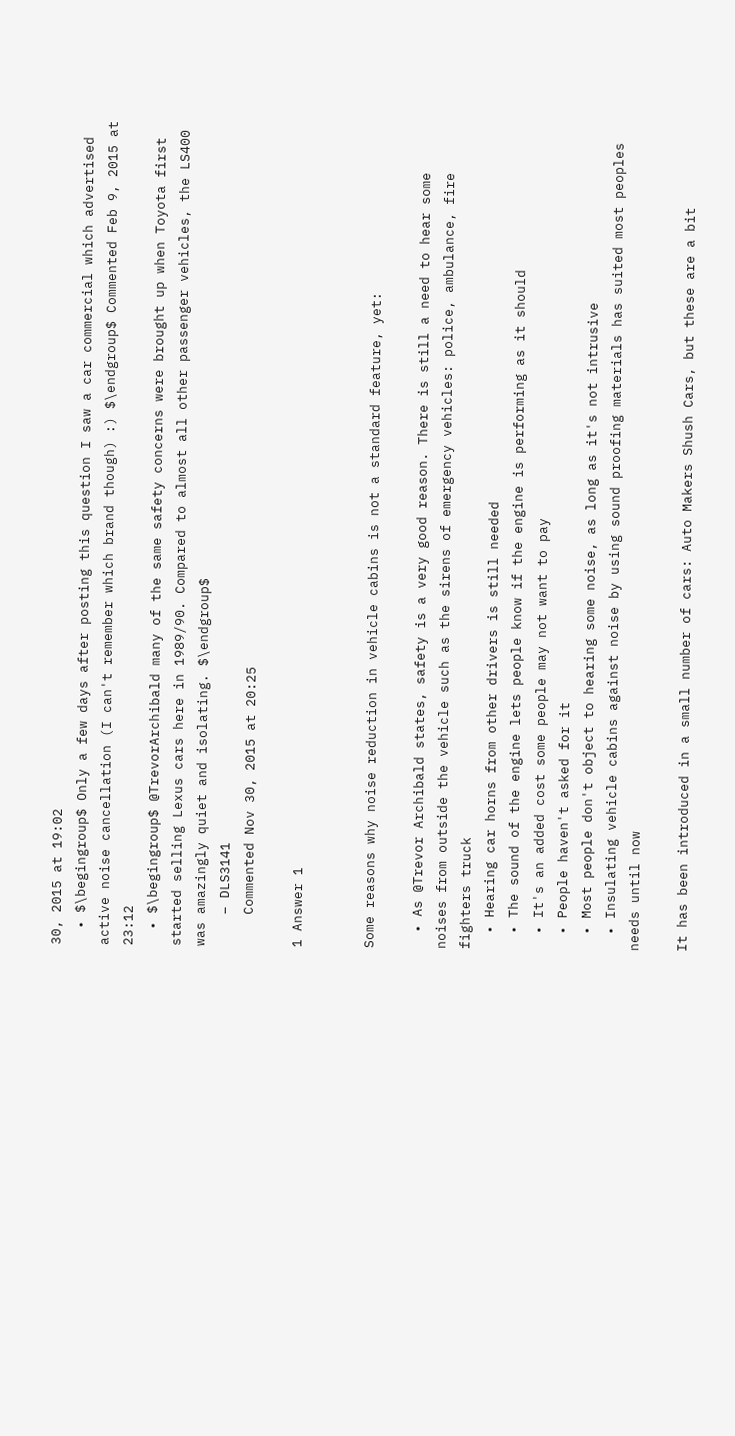30, 2015 at 19:02
  • $\begingroup$ Only a few days after posting this question I saw a car commercial which advertised active noise cancellation (I can't remember which brand though) :) $\endgroup$ Commented Feb 9, 2015 at 23:12
  • $\begingroup$ @TrevorArchibald many of the same safety concerns were brought up when Toyota first started selling Lexus cars here in 1989/90. Compared to almost all other passenger vehicles, the LS400 was amazingly quiet and isolating. $\endgroup$
    – DLS3141
    Commented Nov 30, 2015 at 20:25

1 Answer 1


Some reasons why noise reduction in vehicle cabins is not a standard feature, yet:

  • As @Trevor Archibald states, safety is a very good reason. There is still a need to hear some noises from outside the vehicle such as the sirens of emergency vehicles: police, ambulance, fire fighters truck
  • Hearing car horns from other drivers is still needed
  • The sound of the engine lets people know if the engine is performing as it should
  • It's an added cost some people may not want to pay
  • People haven't asked for it
  • Most people don't object to hearing some noise, as long as it's not intrusive
  • Insulating vehicle cabins against noise by using sound proofing materials has suited most peoples needs until now

It has been introduced in a small number of cars: Auto Makers Shush Cars, but these are a bit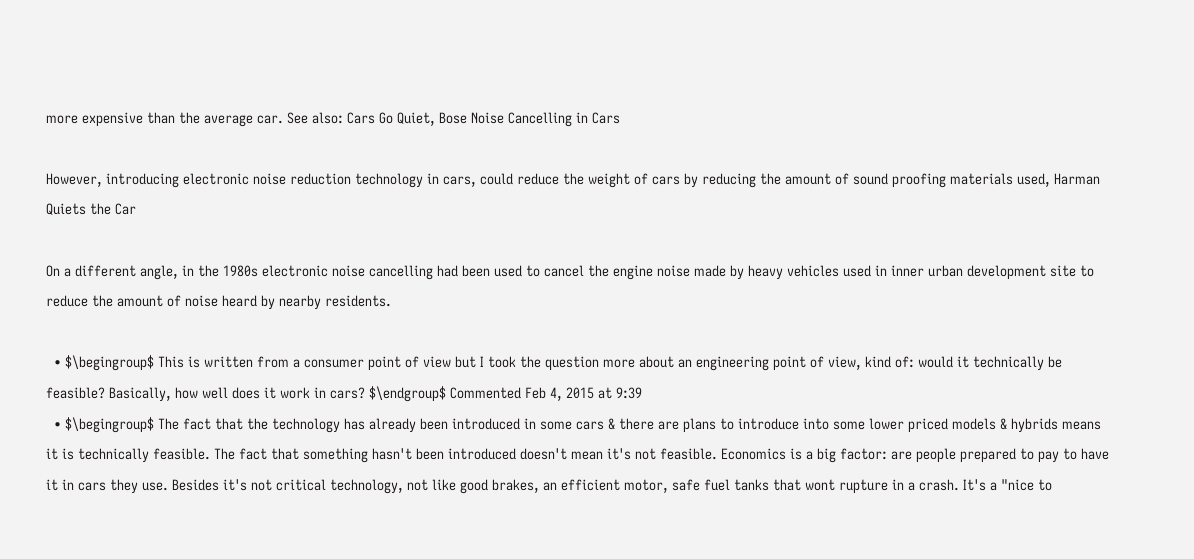more expensive than the average car. See also: Cars Go Quiet, Bose Noise Cancelling in Cars

However, introducing electronic noise reduction technology in cars, could reduce the weight of cars by reducing the amount of sound proofing materials used, Harman Quiets the Car

On a different angle, in the 1980s electronic noise cancelling had been used to cancel the engine noise made by heavy vehicles used in inner urban development site to reduce the amount of noise heard by nearby residents.

  • $\begingroup$ This is written from a consumer point of view but I took the question more about an engineering point of view, kind of: would it technically be feasible? Basically, how well does it work in cars? $\endgroup$ Commented Feb 4, 2015 at 9:39
  • $\begingroup$ The fact that the technology has already been introduced in some cars & there are plans to introduce into some lower priced models & hybrids means it is technically feasible. The fact that something hasn't been introduced doesn't mean it's not feasible. Economics is a big factor: are people prepared to pay to have it in cars they use. Besides it's not critical technology, not like good brakes, an efficient motor, safe fuel tanks that wont rupture in a crash. It's a "nice to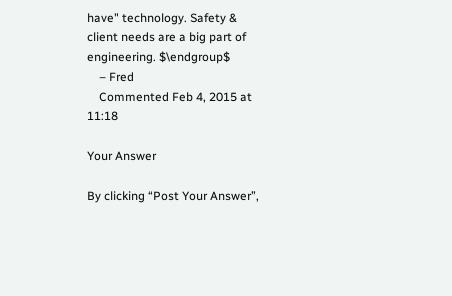have" technology. Safety & client needs are a big part of engineering. $\endgroup$
    – Fred
    Commented Feb 4, 2015 at 11:18

Your Answer

By clicking “Post Your Answer”,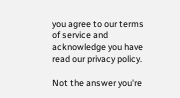you agree to our terms of service and acknowledge you have read our privacy policy.

Not the answer you're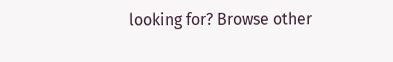looking for? Browse other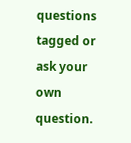questions tagged or ask your own question.